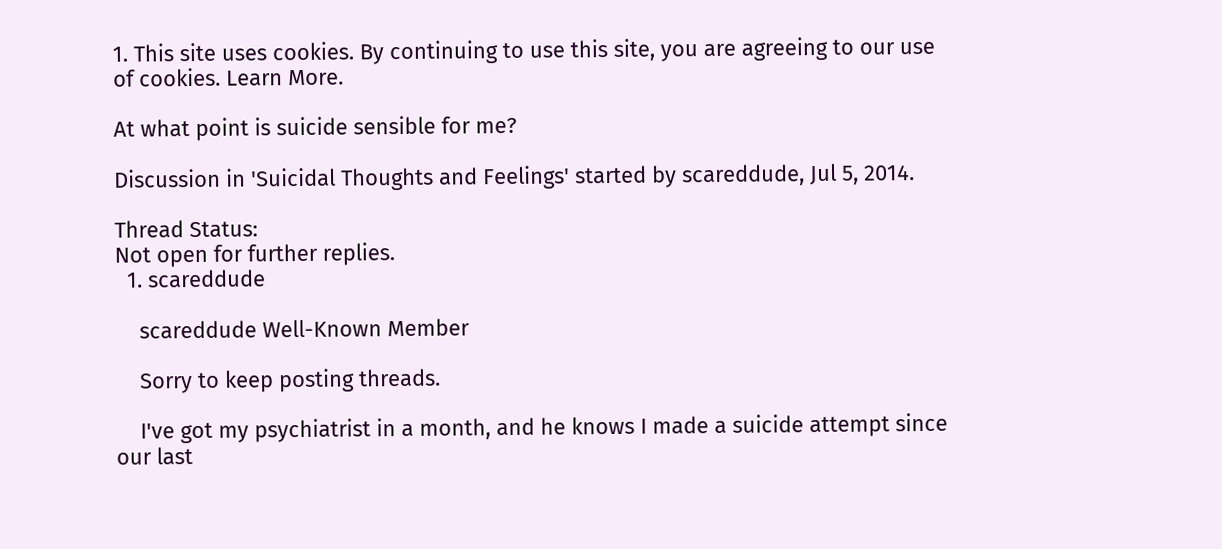1. This site uses cookies. By continuing to use this site, you are agreeing to our use of cookies. Learn More.

At what point is suicide sensible for me?

Discussion in 'Suicidal Thoughts and Feelings' started by scareddude, Jul 5, 2014.

Thread Status:
Not open for further replies.
  1. scareddude

    scareddude Well-Known Member

    Sorry to keep posting threads.

    I've got my psychiatrist in a month, and he knows I made a suicide attempt since our last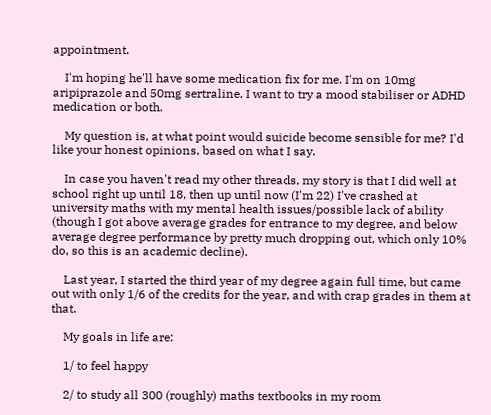appointment.

    I'm hoping he'll have some medication fix for me. I'm on 10mg aripiprazole and 50mg sertraline. I want to try a mood stabiliser or ADHD medication or both.

    My question is, at what point would suicide become sensible for me? I'd like your honest opinions, based on what I say.

    In case you haven't read my other threads, my story is that I did well at school right up until 18, then up until now (I'm 22) I've crashed at university maths with my mental health issues/possible lack of ability (though I got above average grades for entrance to my degree, and below average degree performance by pretty much dropping out, which only 10% do, so this is an academic decline).

    Last year, I started the third year of my degree again full time, but came out with only 1/6 of the credits for the year, and with crap grades in them at that.

    My goals in life are:

    1/ to feel happy

    2/ to study all 300 (roughly) maths textbooks in my room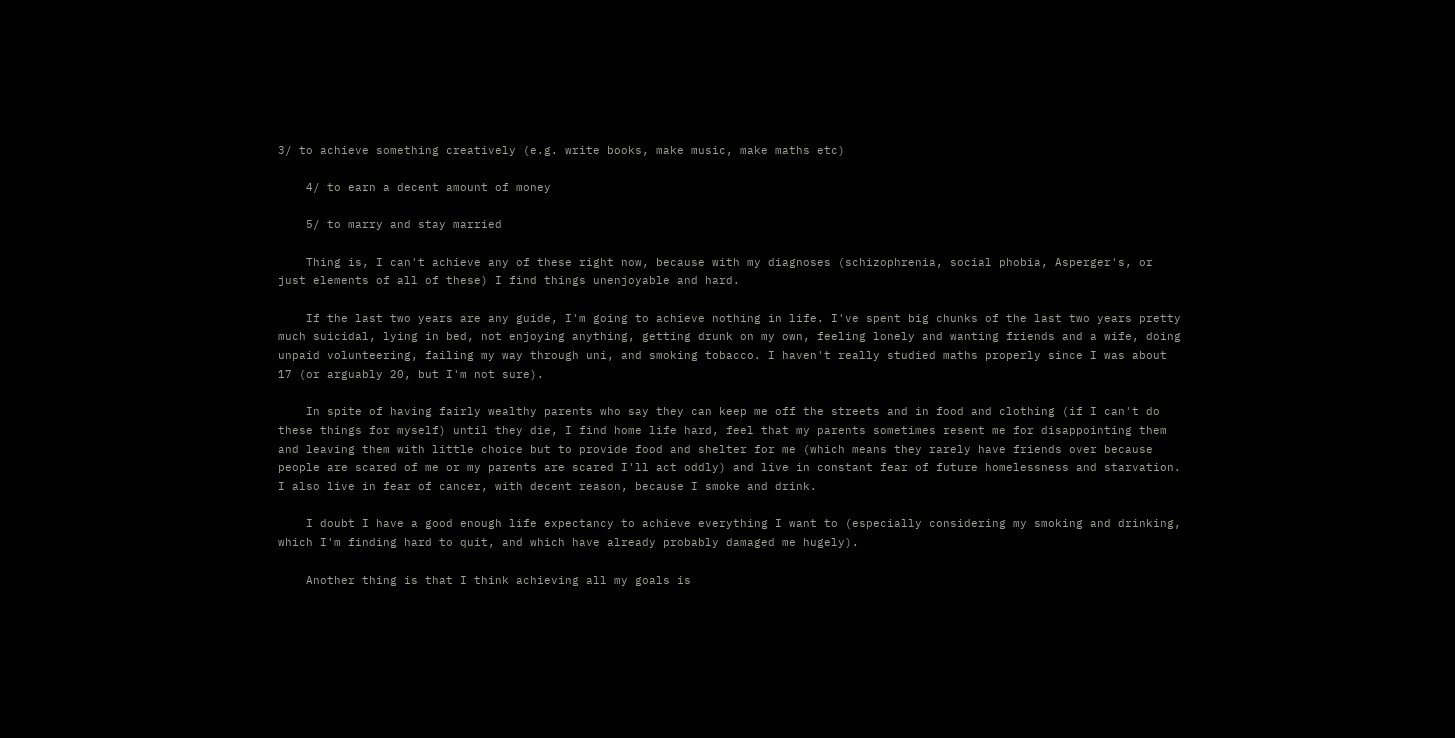3/ to achieve something creatively (e.g. write books, make music, make maths etc)

    4/ to earn a decent amount of money

    5/ to marry and stay married

    Thing is, I can't achieve any of these right now, because with my diagnoses (schizophrenia, social phobia, Asperger's, or just elements of all of these) I find things unenjoyable and hard.

    If the last two years are any guide, I'm going to achieve nothing in life. I've spent big chunks of the last two years pretty much suicidal, lying in bed, not enjoying anything, getting drunk on my own, feeling lonely and wanting friends and a wife, doing unpaid volunteering, failing my way through uni, and smoking tobacco. I haven't really studied maths properly since I was about 17 (or arguably 20, but I'm not sure).

    In spite of having fairly wealthy parents who say they can keep me off the streets and in food and clothing (if I can't do these things for myself) until they die, I find home life hard, feel that my parents sometimes resent me for disappointing them and leaving them with little choice but to provide food and shelter for me (which means they rarely have friends over because people are scared of me or my parents are scared I'll act oddly) and live in constant fear of future homelessness and starvation. I also live in fear of cancer, with decent reason, because I smoke and drink.

    I doubt I have a good enough life expectancy to achieve everything I want to (especially considering my smoking and drinking, which I'm finding hard to quit, and which have already probably damaged me hugely).

    Another thing is that I think achieving all my goals is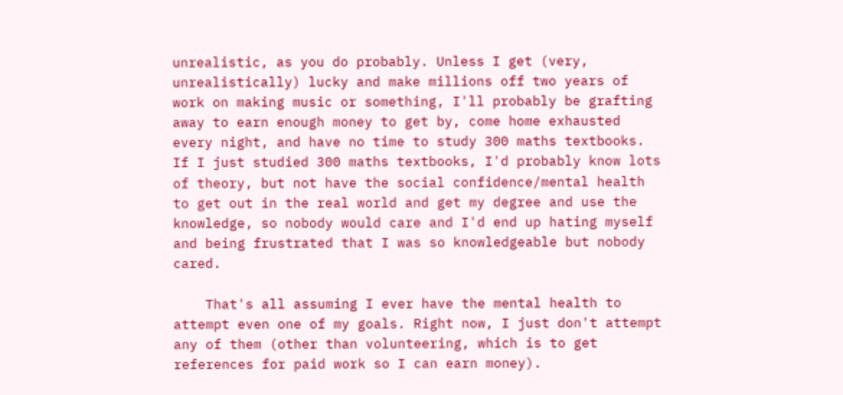unrealistic, as you do probably. Unless I get (very, unrealistically) lucky and make millions off two years of work on making music or something, I'll probably be grafting away to earn enough money to get by, come home exhausted every night, and have no time to study 300 maths textbooks. If I just studied 300 maths textbooks, I'd probably know lots of theory, but not have the social confidence/mental health to get out in the real world and get my degree and use the knowledge, so nobody would care and I'd end up hating myself and being frustrated that I was so knowledgeable but nobody cared.

    That's all assuming I ever have the mental health to attempt even one of my goals. Right now, I just don't attempt any of them (other than volunteering, which is to get references for paid work so I can earn money).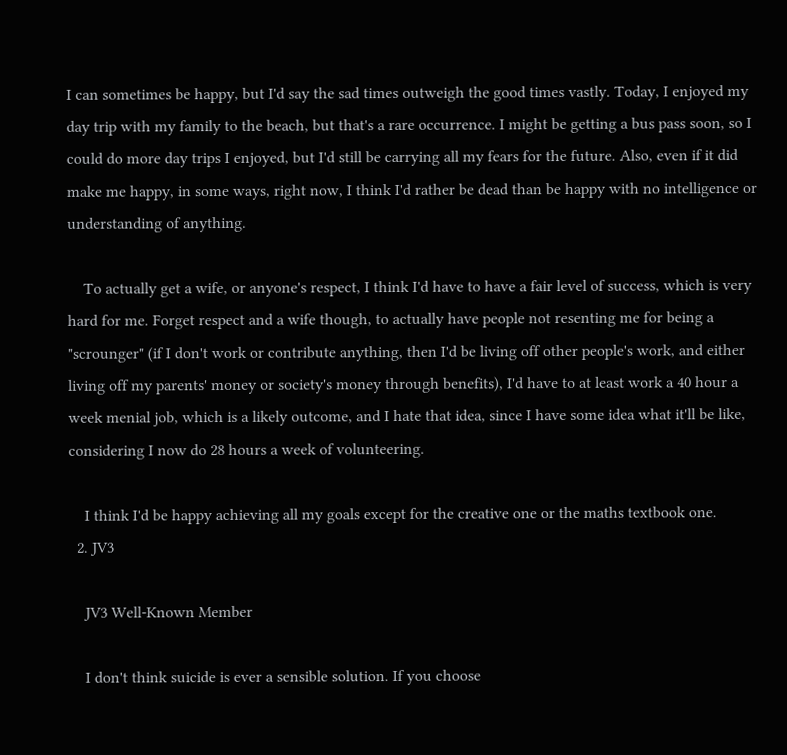I can sometimes be happy, but I'd say the sad times outweigh the good times vastly. Today, I enjoyed my day trip with my family to the beach, but that's a rare occurrence. I might be getting a bus pass soon, so I could do more day trips I enjoyed, but I'd still be carrying all my fears for the future. Also, even if it did make me happy, in some ways, right now, I think I'd rather be dead than be happy with no intelligence or understanding of anything.

    To actually get a wife, or anyone's respect, I think I'd have to have a fair level of success, which is very hard for me. Forget respect and a wife though, to actually have people not resenting me for being a "scrounger" (if I don't work or contribute anything, then I'd be living off other people's work, and either living off my parents' money or society's money through benefits), I'd have to at least work a 40 hour a week menial job, which is a likely outcome, and I hate that idea, since I have some idea what it'll be like, considering I now do 28 hours a week of volunteering.

    I think I'd be happy achieving all my goals except for the creative one or the maths textbook one.
  2. JV3

    JV3 Well-Known Member

    I don't think suicide is ever a sensible solution. If you choose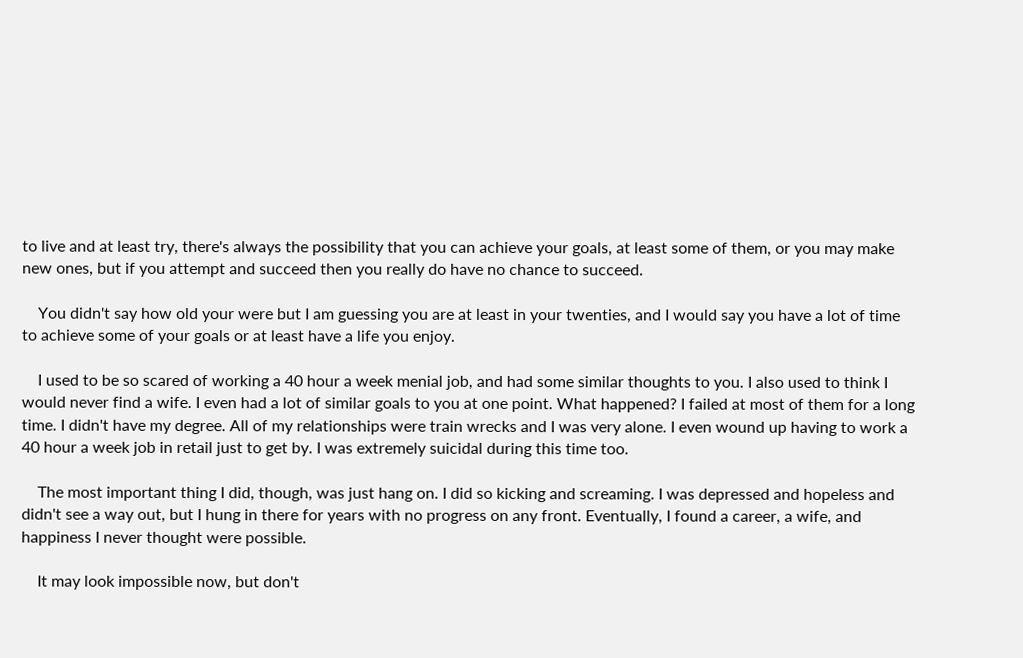to live and at least try, there's always the possibility that you can achieve your goals, at least some of them, or you may make new ones, but if you attempt and succeed then you really do have no chance to succeed.

    You didn't say how old your were but I am guessing you are at least in your twenties, and I would say you have a lot of time to achieve some of your goals or at least have a life you enjoy.

    I used to be so scared of working a 40 hour a week menial job, and had some similar thoughts to you. I also used to think I would never find a wife. I even had a lot of similar goals to you at one point. What happened? I failed at most of them for a long time. I didn't have my degree. All of my relationships were train wrecks and I was very alone. I even wound up having to work a 40 hour a week job in retail just to get by. I was extremely suicidal during this time too.

    The most important thing I did, though, was just hang on. I did so kicking and screaming. I was depressed and hopeless and didn't see a way out, but I hung in there for years with no progress on any front. Eventually, I found a career, a wife, and happiness I never thought were possible.

    It may look impossible now, but don't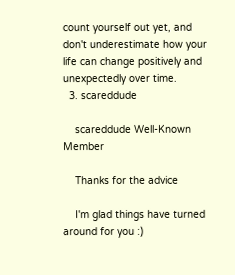count yourself out yet, and don't underestimate how your life can change positively and unexpectedly over time.
  3. scareddude

    scareddude Well-Known Member

    Thanks for the advice

    I'm glad things have turned around for you :)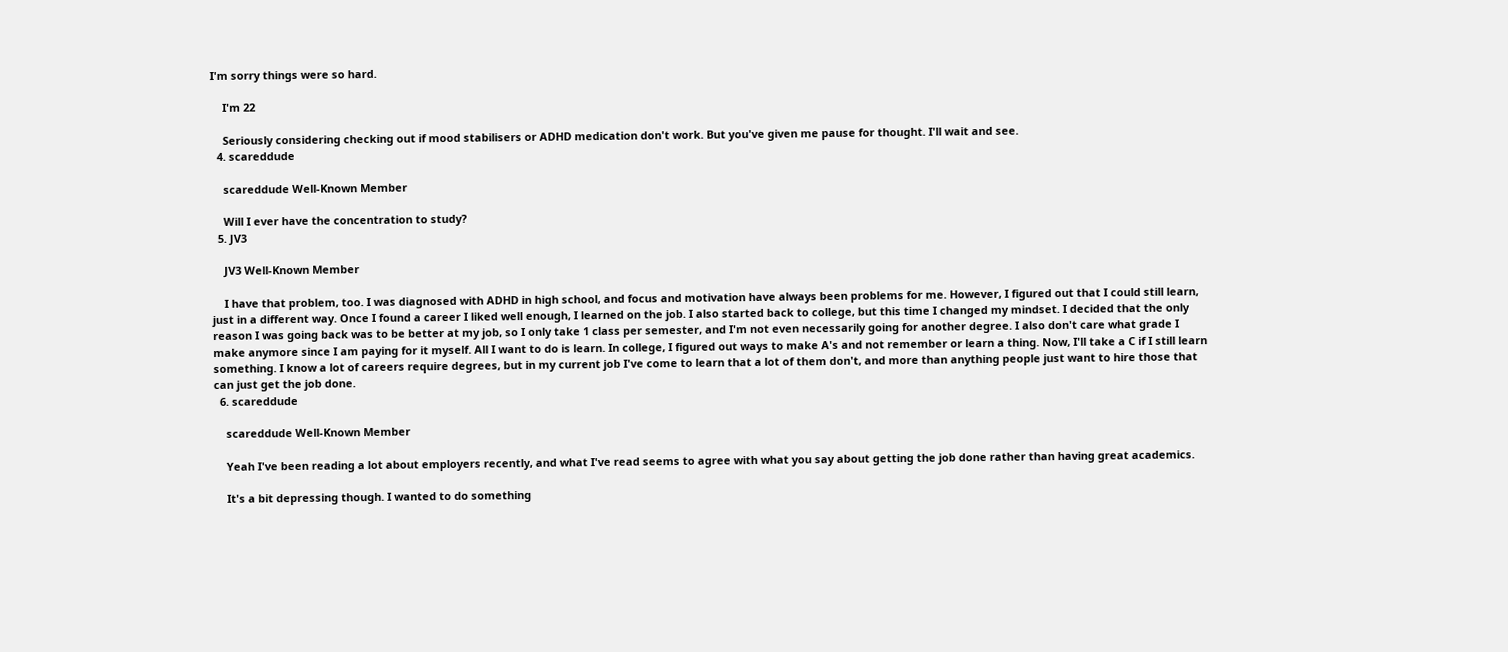I'm sorry things were so hard.

    I'm 22

    Seriously considering checking out if mood stabilisers or ADHD medication don't work. But you've given me pause for thought. I'll wait and see.
  4. scareddude

    scareddude Well-Known Member

    Will I ever have the concentration to study?
  5. JV3

    JV3 Well-Known Member

    I have that problem, too. I was diagnosed with ADHD in high school, and focus and motivation have always been problems for me. However, I figured out that I could still learn, just in a different way. Once I found a career I liked well enough, I learned on the job. I also started back to college, but this time I changed my mindset. I decided that the only reason I was going back was to be better at my job, so I only take 1 class per semester, and I'm not even necessarily going for another degree. I also don't care what grade I make anymore since I am paying for it myself. All I want to do is learn. In college, I figured out ways to make A's and not remember or learn a thing. Now, I'll take a C if I still learn something. I know a lot of careers require degrees, but in my current job I've come to learn that a lot of them don't, and more than anything people just want to hire those that can just get the job done.
  6. scareddude

    scareddude Well-Known Member

    Yeah I've been reading a lot about employers recently, and what I've read seems to agree with what you say about getting the job done rather than having great academics.

    It's a bit depressing though. I wanted to do something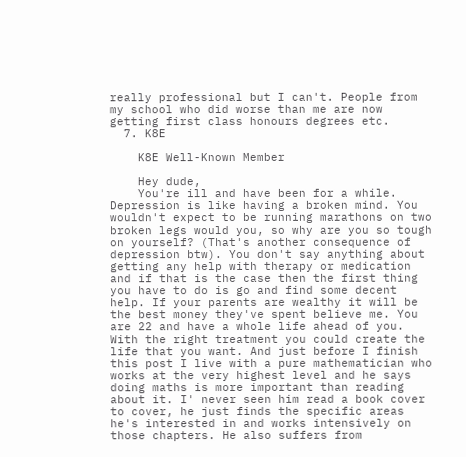really professional but I can't. People from my school who did worse than me are now getting first class honours degrees etc.
  7. K8E

    K8E Well-Known Member

    Hey dude,
    You're ill and have been for a while. Depression is like having a broken mind. You wouldn't expect to be running marathons on two broken legs would you, so why are you so tough on yourself? (That's another consequence of depression btw). You don't say anything about getting any help with therapy or medication and if that is the case then the first thing you have to do is go and find some decent help. If your parents are wealthy it will be the best money they've spent believe me. You are 22 and have a whole life ahead of you. With the right treatment you could create the life that you want. And just before I finish this post I live with a pure mathematician who works at the very highest level and he says doing maths is more important than reading about it. I' never seen him read a book cover to cover, he just finds the specific areas he's interested in and works intensively on those chapters. He also suffers from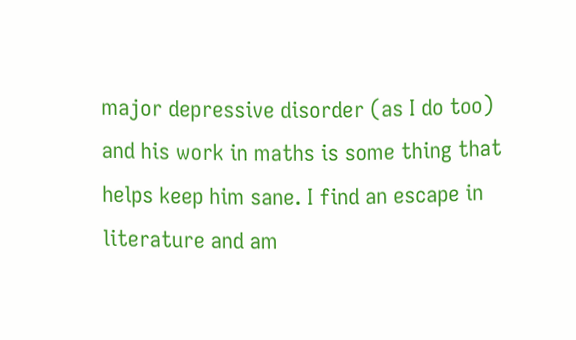major depressive disorder (as I do too) and his work in maths is some thing that helps keep him sane. I find an escape in literature and am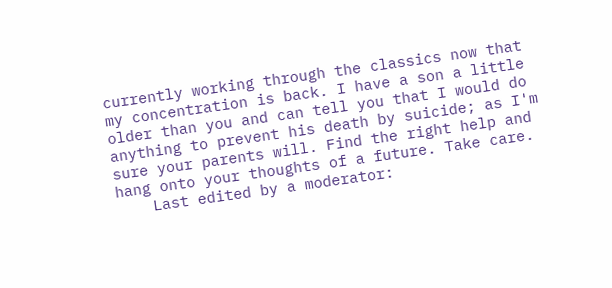currently working through the classics now that my concentration is back. I have a son a little older than you and can tell you that I would do anything to prevent his death by suicide; as I'm sure your parents will. Find the right help and hang onto your thoughts of a future. Take care.
    Last edited by a moderator: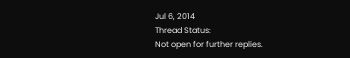Jul 6, 2014
Thread Status:
Not open for further replies.